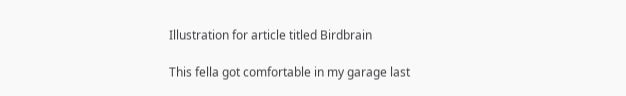Illustration for article titled Birdbrain

This fella got comfortable in my garage last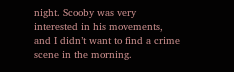night. Scooby was very interested in his movements, and I didn’t want to find a crime scene in the morning.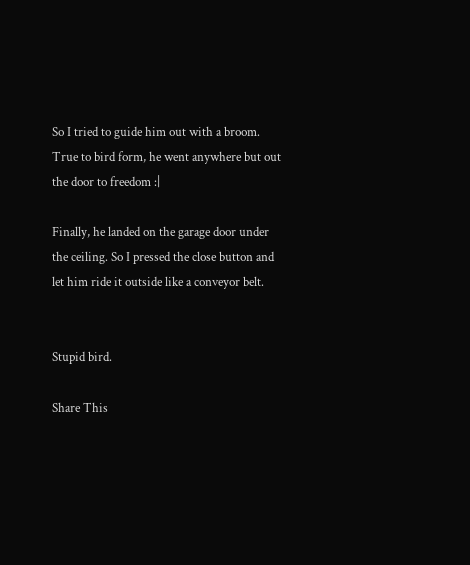So I tried to guide him out with a broom. True to bird form, he went anywhere but out the door to freedom :|

Finally, he landed on the garage door under the ceiling. So I pressed the close button and let him ride it outside like a conveyor belt.


Stupid bird.

Share This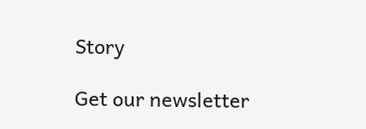Story

Get our newsletter